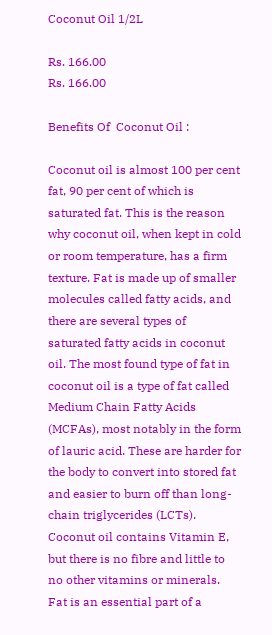Coconut Oil 1/2L

Rs. 166.00
Rs. 166.00

Benefits Of  Coconut Oil :

Coconut oil is almost 100 per cent fat, 90 per cent of which is saturated fat. This is the reason why coconut oil, when kept in cold or room temperature, has a firm texture. Fat is made up of smaller molecules called fatty acids, and there are several types of saturated fatty acids in coconut oil. The most found type of fat in coconut oil is a type of fat called Medium Chain Fatty Acids (MCFAs), most notably in the form of lauric acid. These are harder for the body to convert into stored fat and easier to burn off than long-chain triglycerides (LCTs). Coconut oil contains Vitamin E, but there is no fibre and little to no other vitamins or minerals. Fat is an essential part of a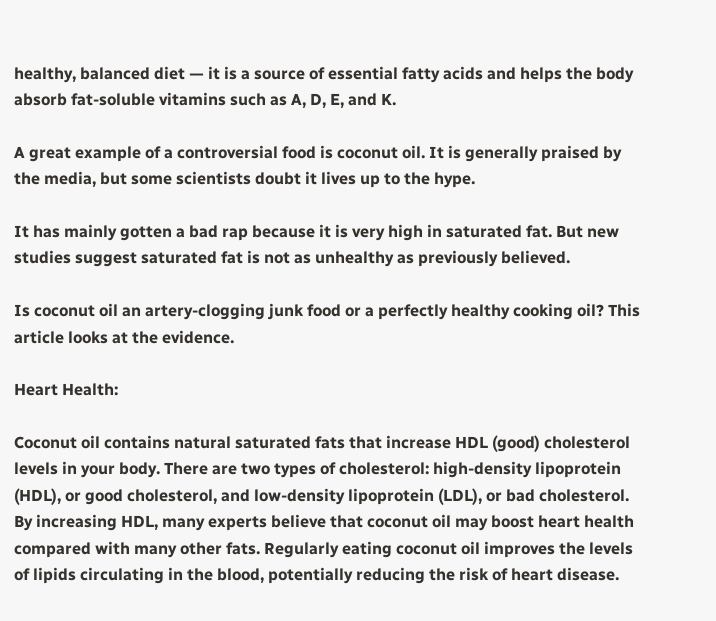healthy, balanced diet — it is a source of essential fatty acids and helps the body absorb fat-soluble vitamins such as A, D, E, and K.

A great example of a controversial food is coconut oil. It is generally praised by the media, but some scientists doubt it lives up to the hype.

It has mainly gotten a bad rap because it is very high in saturated fat. But new studies suggest saturated fat is not as unhealthy as previously believed.

Is coconut oil an artery-clogging junk food or a perfectly healthy cooking oil? This article looks at the evidence.

Heart Health:

Coconut oil contains natural saturated fats that increase HDL (good) cholesterol levels in your body. There are two types of cholesterol: high-density lipoprotein (HDL), or good cholesterol, and low-density lipoprotein (LDL), or bad cholesterol. By increasing HDL, many experts believe that coconut oil may boost heart health compared with many other fats. Regularly eating coconut oil improves the levels of lipids circulating in the blood, potentially reducing the risk of heart disease.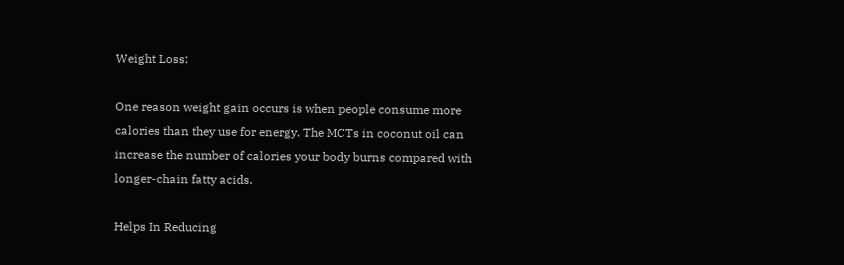Weight Loss:

One reason weight gain occurs is when people consume more calories than they use for energy. The MCTs in coconut oil can increase the number of calories your body burns compared with longer-chain fatty acids.

Helps In Reducing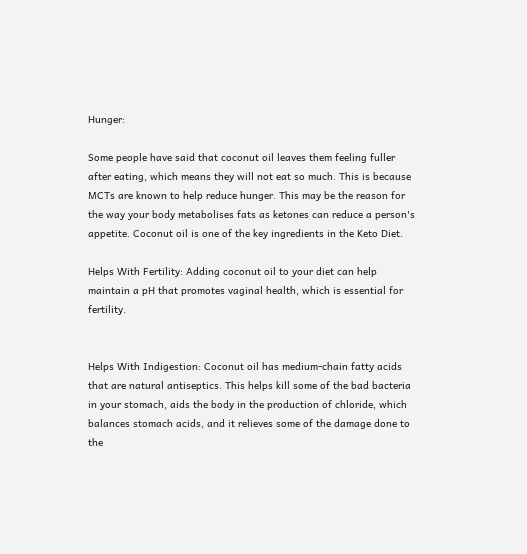Hunger:

Some people have said that coconut oil leaves them feeling fuller after eating, which means they will not eat so much. This is because MCTs are known to help reduce hunger. This may be the reason for the way your body metabolises fats as ketones can reduce a person's appetite. Coconut oil is one of the key ingredients in the Keto Diet.

Helps With Fertility: Adding coconut oil to your diet can help maintain a pH that promotes vaginal health, which is essential for fertility.


Helps With Indigestion: Coconut oil has medium-chain fatty acids that are natural antiseptics. This helps kill some of the bad bacteria in your stomach, aids the body in the production of chloride, which balances stomach acids, and it relieves some of the damage done to the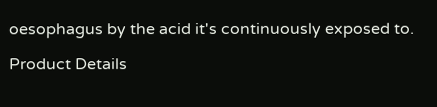oesophagus by the acid it's continuously exposed to.

Product Details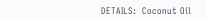DETAILS:  Coconut Oil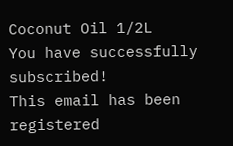Coconut Oil 1/2L
You have successfully subscribed!
This email has been registered